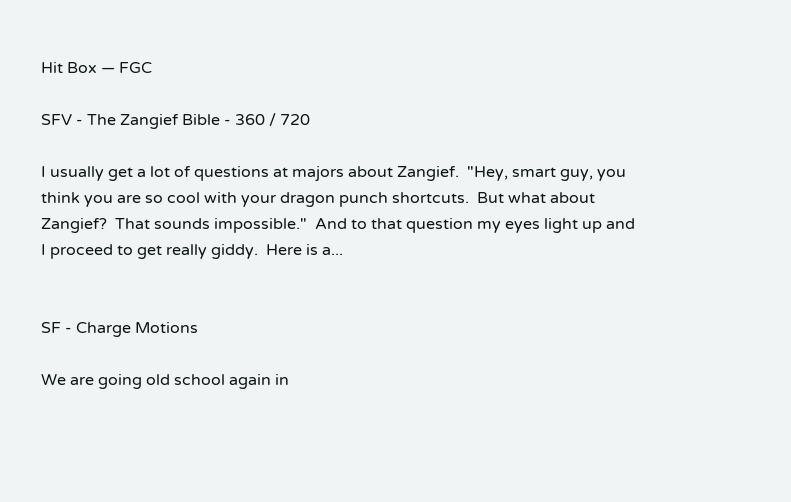Hit Box — FGC

SFV - The Zangief Bible - 360 / 720

I usually get a lot of questions at majors about Zangief.  "Hey, smart guy, you think you are so cool with your dragon punch shortcuts.  But what about Zangief?  That sounds impossible."  And to that question my eyes light up and I proceed to get really giddy.  Here is a...


SF - Charge Motions

We are going old school again in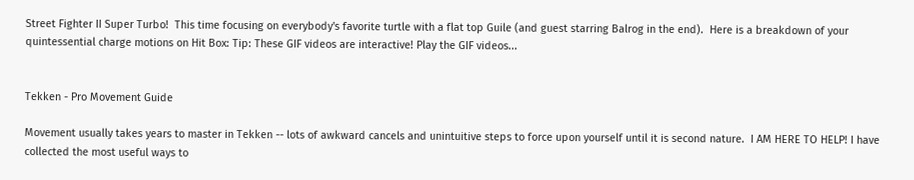Street Fighter II Super Turbo!  This time focusing on everybody's favorite turtle with a flat top Guile (and guest starring Balrog in the end).  Here is a breakdown of your quintessential charge motions on Hit Box: Tip: These GIF videos are interactive! Play the GIF videos...


Tekken - Pro Movement Guide

Movement usually takes years to master in Tekken -- lots of awkward cancels and unintuitive steps to force upon yourself until it is second nature.  I AM HERE TO HELP! I have collected the most useful ways to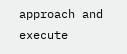approach and execute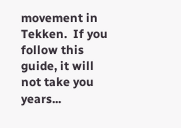movement in Tekken.  If you follow this guide, it will not take you years...